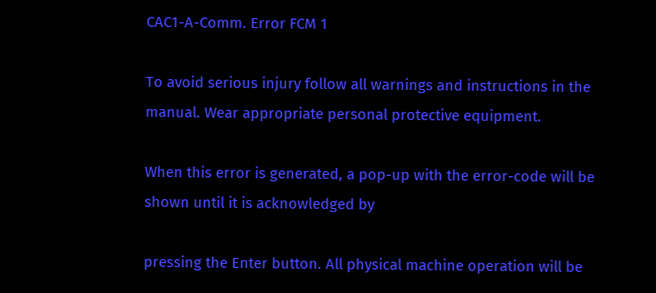CAC1-A-Comm. Error FCM 1

To avoid serious injury follow all warnings and instructions in the manual. Wear appropriate personal protective equipment.

When this error is generated, a pop-up with the error-code will be shown until it is acknowledged by

pressing the Enter button. All physical machine operation will be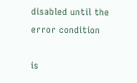disabled until the error condition

is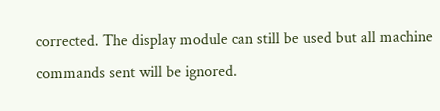corrected. The display module can still be used but all machine commands sent will be ignored.